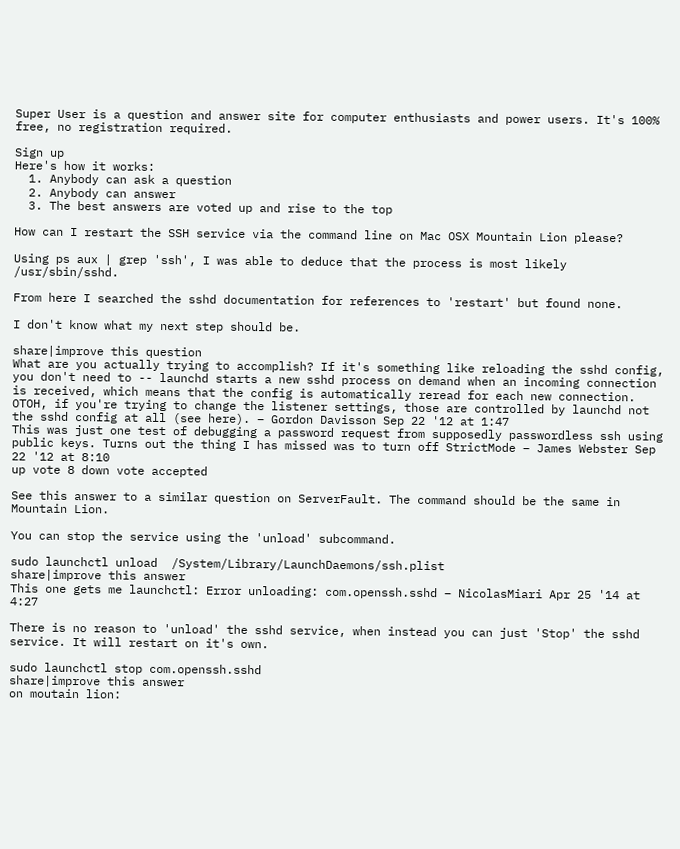Super User is a question and answer site for computer enthusiasts and power users. It's 100% free, no registration required.

Sign up
Here's how it works:
  1. Anybody can ask a question
  2. Anybody can answer
  3. The best answers are voted up and rise to the top

How can I restart the SSH service via the command line on Mac OSX Mountain Lion please?

Using ps aux | grep 'ssh', I was able to deduce that the process is most likely /usr/sbin/sshd.

From here I searched the sshd documentation for references to 'restart' but found none.

I don't know what my next step should be.

share|improve this question
What are you actually trying to accomplish? If it's something like reloading the sshd config, you don't need to -- launchd starts a new sshd process on demand when an incoming connection is received, which means that the config is automatically reread for each new connection. OTOH, if you're trying to change the listener settings, those are controlled by launchd not the sshd config at all (see here). – Gordon Davisson Sep 22 '12 at 1:47
This was just one test of debugging a password request from supposedly passwordless ssh using public keys. Turns out the thing I has missed was to turn off StrictMode – James Webster Sep 22 '12 at 8:10
up vote 8 down vote accepted

See this answer to a similar question on ServerFault. The command should be the same in Mountain Lion.

You can stop the service using the 'unload' subcommand.

sudo launchctl unload  /System/Library/LaunchDaemons/ssh.plist
share|improve this answer
This one gets me launchctl: Error unloading: com.openssh.sshd – NicolasMiari Apr 25 '14 at 4:27

There is no reason to 'unload' the sshd service, when instead you can just 'Stop' the sshd service. It will restart on it's own.

sudo launchctl stop com.openssh.sshd
share|improve this answer
on moutain lion: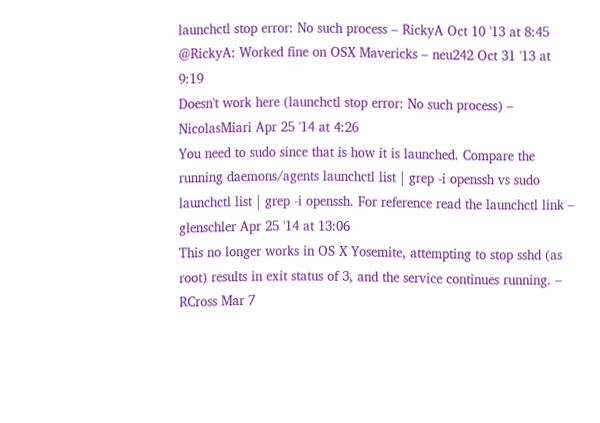launchctl stop error: No such process – RickyA Oct 10 '13 at 8:45
@RickyA: Worked fine on OSX Mavericks – neu242 Oct 31 '13 at 9:19
Doesn't work here (launchctl stop error: No such process) – NicolasMiari Apr 25 '14 at 4:26
You need to sudo since that is how it is launched. Compare the running daemons/agents launchctl list | grep -i openssh vs sudo launchctl list | grep -i openssh. For reference read the launchctl link – glenschler Apr 25 '14 at 13:06
This no longer works in OS X Yosemite, attempting to stop sshd (as root) results in exit status of 3, and the service continues running. – RCross Mar 7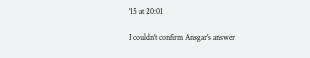'15 at 20:01

I couldn't confirm Ansgar's answer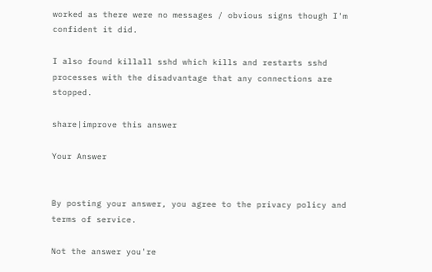worked as there were no messages / obvious signs though I'm confident it did.

I also found killall sshd which kills and restarts sshd processes with the disadvantage that any connections are stopped.

share|improve this answer

Your Answer


By posting your answer, you agree to the privacy policy and terms of service.

Not the answer you're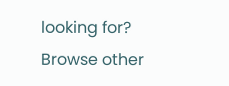looking for? Browse other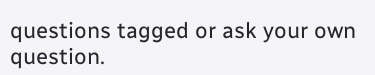questions tagged or ask your own question.